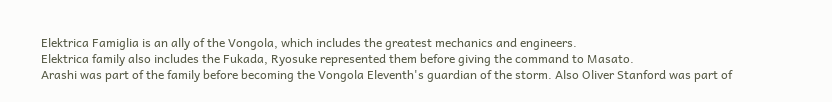Elektrica Famiglia is an ally of the Vongola, which includes the greatest mechanics and engineers.
Elektrica family also includes the Fukada, Ryosuke represented them before giving the command to Masato.
Arashi was part of the family before becoming the Vongola Eleventh's guardian of the storm. Also Oliver Stanford was part of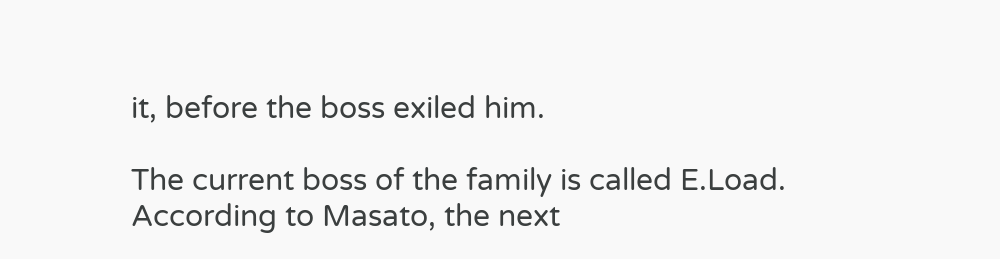it, before the boss exiled him.

The current boss of the family is called E.Load. According to Masato, the next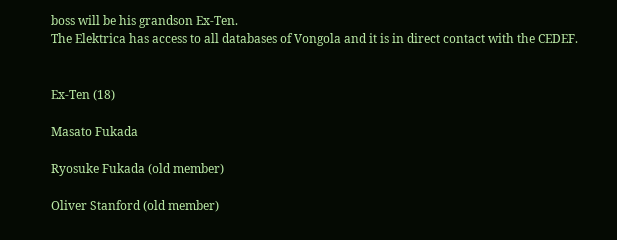boss will be his grandson Ex-Ten.
The Elektrica has access to all databases of Vongola and it is in direct contact with the CEDEF.


Ex-Ten (18)

Masato Fukada

Ryosuke Fukada (old member)

Oliver Stanford (old member)